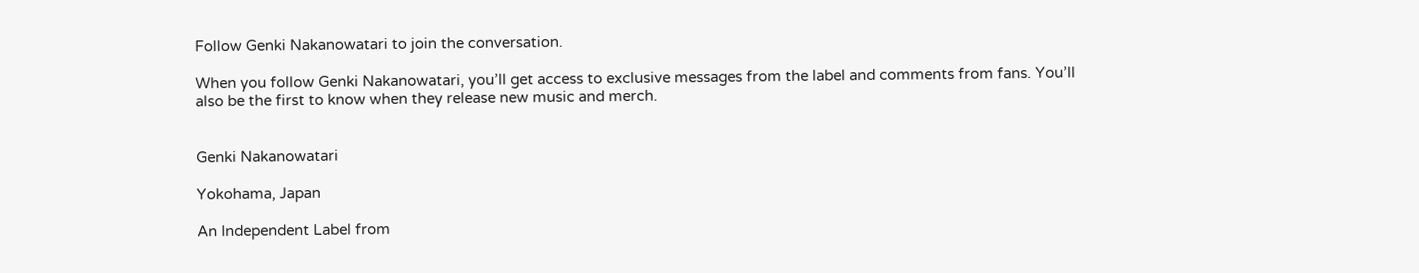Follow Genki Nakanowatari to join the conversation.

When you follow Genki Nakanowatari, you’ll get access to exclusive messages from the label and comments from fans. You’ll also be the first to know when they release new music and merch.


Genki Nakanowatari

Yokohama, Japan

An Independent Label from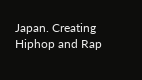Japan. Creating Hiphop and Rap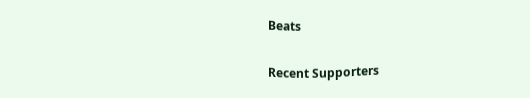Beats

Recent Supporters